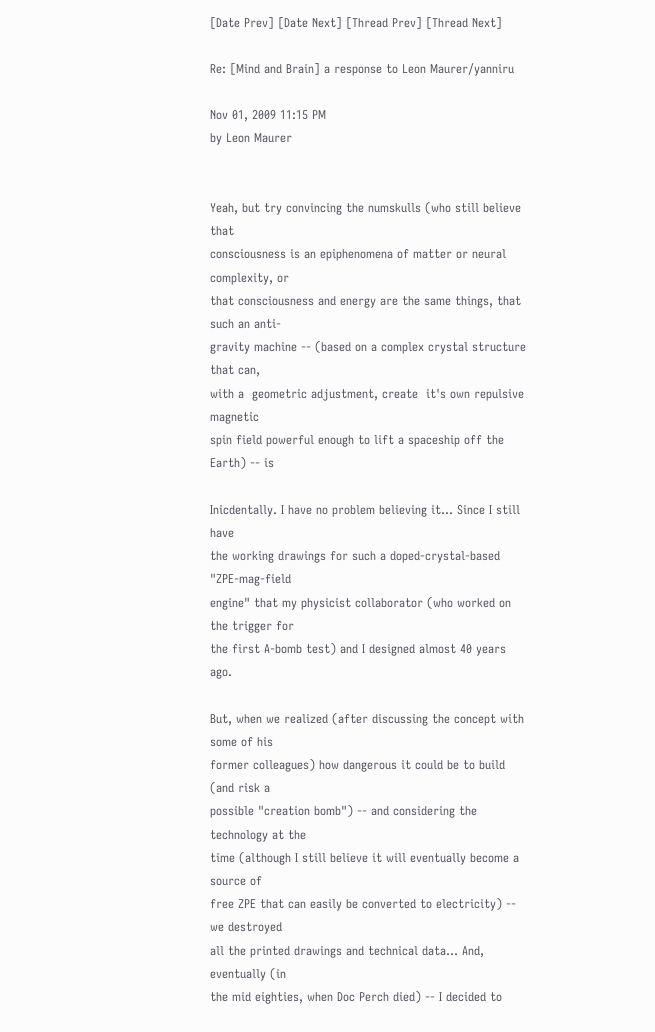[Date Prev] [Date Next] [Thread Prev] [Thread Next]

Re: [Mind and Brain] a response to Leon Maurer/yanniru

Nov 01, 2009 11:15 PM
by Leon Maurer


Yeah, but try convincing the numskulls (who still believe that
consciousness is an epiphenomena of matter or neural complexity, or
that consciousness and energy are the same things, that such an anti-
gravity machine -- (based on a complex crystal structure that can,
with a  geometric adjustment, create  it's own repulsive magnetic
spin field powerful enough to lift a spaceship off the Earth) -- is

Inicdentally. I have no problem believing it... Since I still have
the working drawings for such a doped-crystal-based "ZPE-mag-field
engine" that my physicist collaborator (who worked on the trigger for
the first A-bomb test) and I designed almost 40 years ago.

But, when we realized (after discussing the concept with some of his
former colleagues) how dangerous it could be to build (and risk a
possible "creation bomb") -- and considering the technology at the
time (although I still believe it will eventually become a source of
free ZPE that can easily be converted to electricity) -- we destroyed
all the printed drawings and technical data... And, eventually (in
the mid eighties, when Doc Perch died) -- I decided to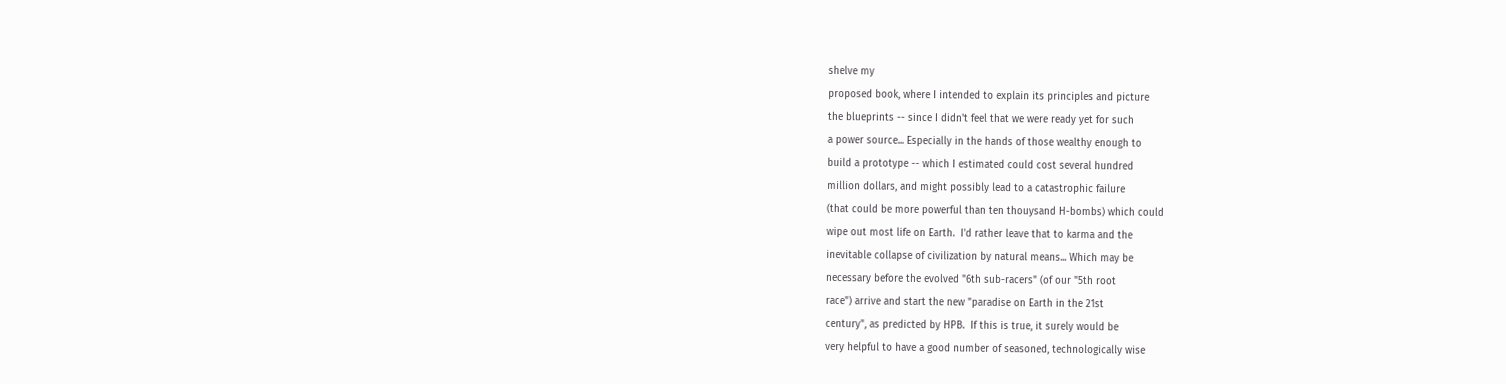shelve my
proposed book, where I intended to explain its principles and picture
the blueprints -- since I didn't feel that we were ready yet for such
a power source... Especially in the hands of those wealthy enough to
build a prototype -- which I estimated could cost several hundred
million dollars, and might possibly lead to a catastrophic failure
(that could be more powerful than ten thouysand H-bombs) which could
wipe out most life on Earth.  I'd rather leave that to karma and the
inevitable collapse of civilization by natural means... Which may be
necessary before the evolved "6th sub-racers" (of our "5th root
race") arrive and start the new "paradise on Earth in the 21st
century", as predicted by HPB.  If this is true, it surely would be
very helpful to have a good number of seasoned, technologically wise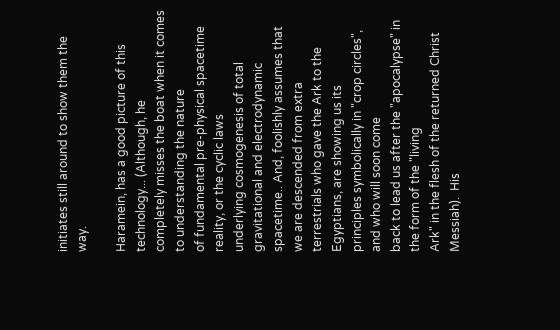initiates still around to show them the way.

Haramein, has a good picture of this technology... (Although, he
completely misses the boat when it comes to understanding the nature
of fundamental pre-physical spacetime reality, or the cyclic laws
underlying cosmogenesis of total gravitational and electrodynamic
spacetime.. And, foolishly assumes that we are descended from extra
terrestrials who gave the Ark to the Egyptians, are showing us its
principles symbolically in "crop circles", and who will soon come
back to lead us after the "apocalypse" in the form of the "living
Ark" in the flesh of the returned Christ Messiah).  His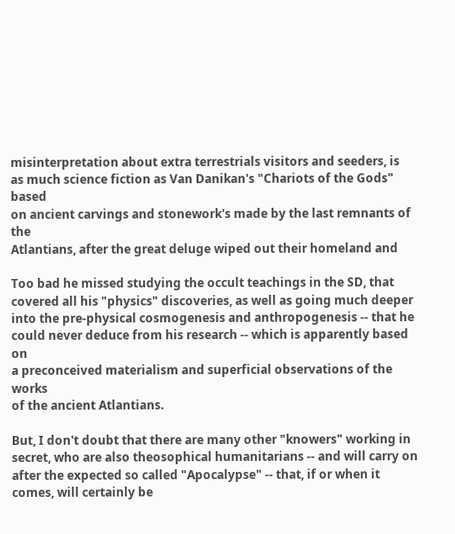misinterpretation about extra terrestrials visitors and seeders, is
as much science fiction as Van Danikan's "Chariots of the Gods" based
on ancient carvings and stonework's made by the last remnants of the
Atlantians, after the great deluge wiped out their homeland and

Too bad he missed studying the occult teachings in the SD, that
covered all his "physics" discoveries, as well as going much deeper
into the pre-physical cosmogenesis and anthropogenesis -- that he
could never deduce from his research -- which is apparently based on
a preconceived materialism and superficial observations of the works
of the ancient Atlantians.

But, I don't doubt that there are many other "knowers" working in
secret, who are also theosophical humanitarians -- and will carry on
after the expected so called "Apocalypse" -- that, if or when it
comes, will certainly be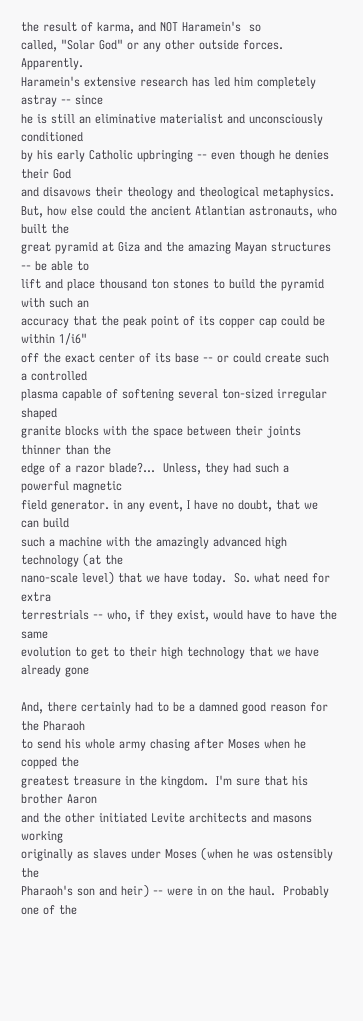the result of karma, and NOT Haramein's  so
called, "Solar God" or any other outside forces.  Apparently.
Haramein's extensive research has led him completely astray -- since
he is still an eliminative materialist and unconsciously conditioned
by his early Catholic upbringing -- even though he denies their God
and disavows their theology and theological metaphysics.
But, how else could the ancient Atlantian astronauts, who built the
great pyramid at Giza and the amazing Mayan structures  -- be able to
lift and place thousand ton stones to build the pyramid with such an
accuracy that the peak point of its copper cap could be within 1/i6"
off the exact center of its base -- or could create such a controlled
plasma capable of softening several ton-sized irregular shaped
granite blocks with the space between their joints thinner than the
edge of a razor blade?...  Unless, they had such a powerful magnetic
field generator. in any event, I have no doubt, that we can build
such a machine with the amazingly advanced high technology (at the
nano-scale level) that we have today.  So. what need for extra
terrestrials -- who, if they exist, would have to have the same
evolution to get to their high technology that we have already gone

And, there certainly had to be a damned good reason for the Pharaoh
to send his whole army chasing after Moses when he copped the
greatest treasure in the kingdom.  I'm sure that his brother Aaron
and the other initiated Levite architects and masons working
originally as slaves under Moses (when he was ostensibly the
Pharaoh's son and heir) -- were in on the haul.  Probably one of the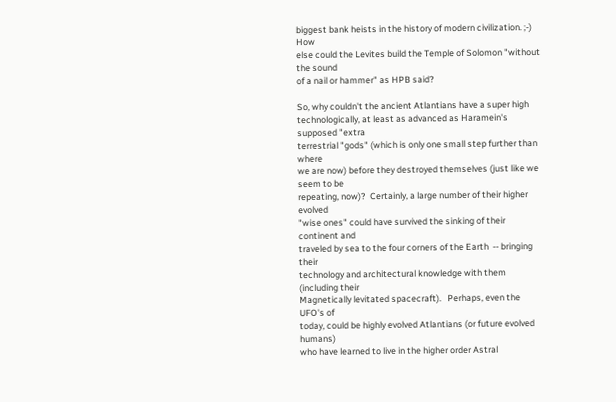biggest bank heists in the history of modern civilization. ;-)  How
else could the Levites build the Temple of Solomon "without the sound
of a nail or hammer" as HPB said?

So, why couldn't the ancient Atlantians have a super high
technologically, at least as advanced as Haramein's supposed "extra
terrestrial "gods" (which is only one small step further than where
we are now) before they destroyed themselves (just like we seem to be
repeating, now)?  Certainly, a large number of their higher evolved
"wise ones" could have survived the sinking of their continent and
traveled by sea to the four corners of the Earth  -- bringing their
technology and architectural knowledge with them (including their
Magnetically levitated spacecraft).   Perhaps, even the UFO's of
today, could be highly evolved Atlantians (or future evolved humans)
who have learned to live in the higher order Astral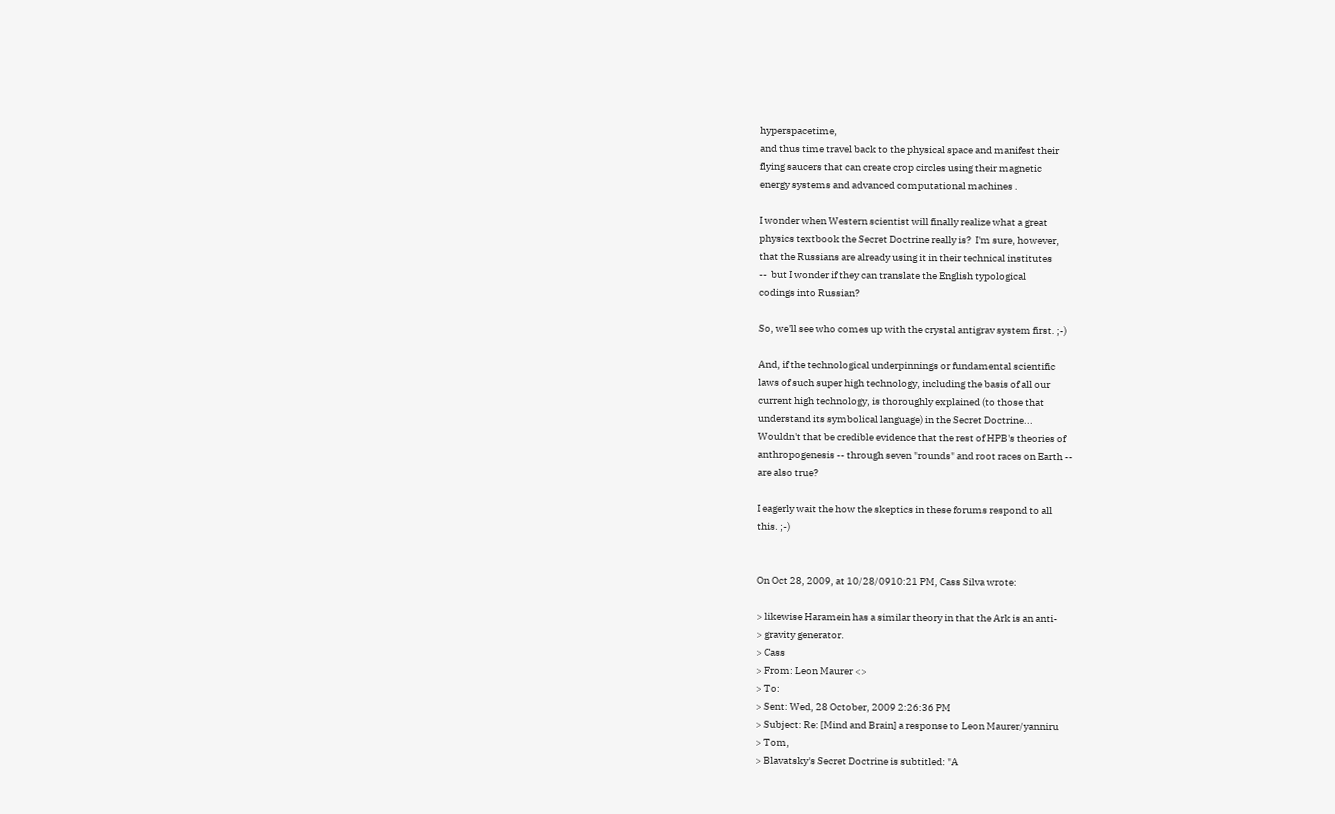hyperspacetime,
and thus time travel back to the physical space and manifest their
flying saucers that can create crop circles using their magnetic
energy systems and advanced computational machines .

I wonder when Western scientist will finally realize what a great
physics textbook the Secret Doctrine really is?  I'm sure, however,
that the Russians are already using it in their technical institutes
--  but I wonder if they can translate the English typological
codings into Russian?

So, we'll see who comes up with the crystal antigrav system first. ;-)

And, if the technological underpinnings or fundamental scientific
laws of such super high technology, including the basis of all our
current high technology, is thoroughly explained (to those that
understand its symbolical language) in the Secret Doctrine...
Wouldn't that be credible evidence that the rest of HPB's theories of
anthropogenesis -- through seven "rounds" and root races on Earth --
are also true?

I eagerly wait the how the skeptics in these forums respond to all
this. ;-)


On Oct 28, 2009, at 10/28/0910:21 PM, Cass Silva wrote:

> likewise Haramein has a similar theory in that the Ark is an anti-
> gravity generator.
> Cass
> From: Leon Maurer <>
> To:
> Sent: Wed, 28 October, 2009 2:26:36 PM
> Subject: Re: [Mind and Brain] a response to Leon Maurer/yanniru
> Tom,
> Blavatsky's Secret Doctrine is subtitled: "A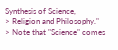Synthesis of Science,
> Religion and Philosophy."
> Note that "Science" comes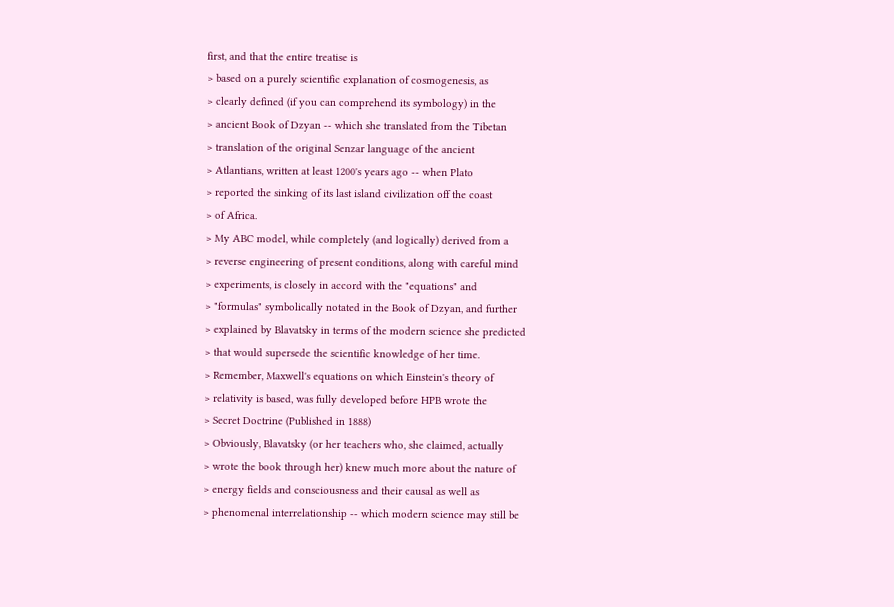first, and that the entire treatise is
> based on a purely scientific explanation of cosmogenesis, as
> clearly defined (if you can comprehend its symbology) in the
> ancient Book of Dzyan -- which she translated from the Tibetan
> translation of the original Senzar language of the ancient
> Atlantians, written at least 1200's years ago -- when Plato
> reported the sinking of its last island civilization off the coast
> of Africa.
> My ABC model, while completely (and logically) derived from a
> reverse engineering of present conditions, along with careful mind
> experiments, is closely in accord with the "equations" and
> "formulas" symbolically notated in the Book of Dzyan, and further
> explained by Blavatsky in terms of the modern science she predicted
> that would supersede the scientific knowledge of her time.
> Remember, Maxwell's equations on which Einstein's theory of
> relativity is based, was fully developed before HPB wrote the
> Secret Doctrine (Published in 1888)
> Obviously, Blavatsky (or her teachers who, she claimed, actually
> wrote the book through her) knew much more about the nature of
> energy fields and consciousness and their causal as well as
> phenomenal interrelationship -- which modern science may still be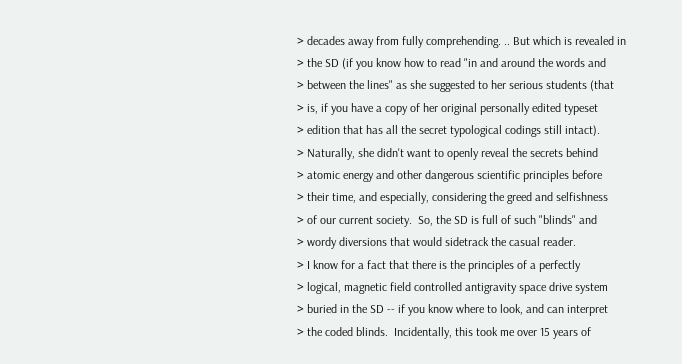> decades away from fully comprehending. .. But which is revealed in
> the SD (if you know how to read "in and around the words and
> between the lines" as she suggested to her serious students (that
> is, if you have a copy of her original personally edited typeset
> edition that has all the secret typological codings still intact).
> Naturally, she didn't want to openly reveal the secrets behind
> atomic energy and other dangerous scientific principles before
> their time, and especially, considering the greed and selfishness
> of our current society.  So, the SD is full of such "blinds" and
> wordy diversions that would sidetrack the casual reader.
> I know for a fact that there is the principles of a perfectly
> logical, magnetic field controlled antigravity space drive system
> buried in the SD -- if you know where to look, and can interpret
> the coded blinds.  Incidentally, this took me over 15 years of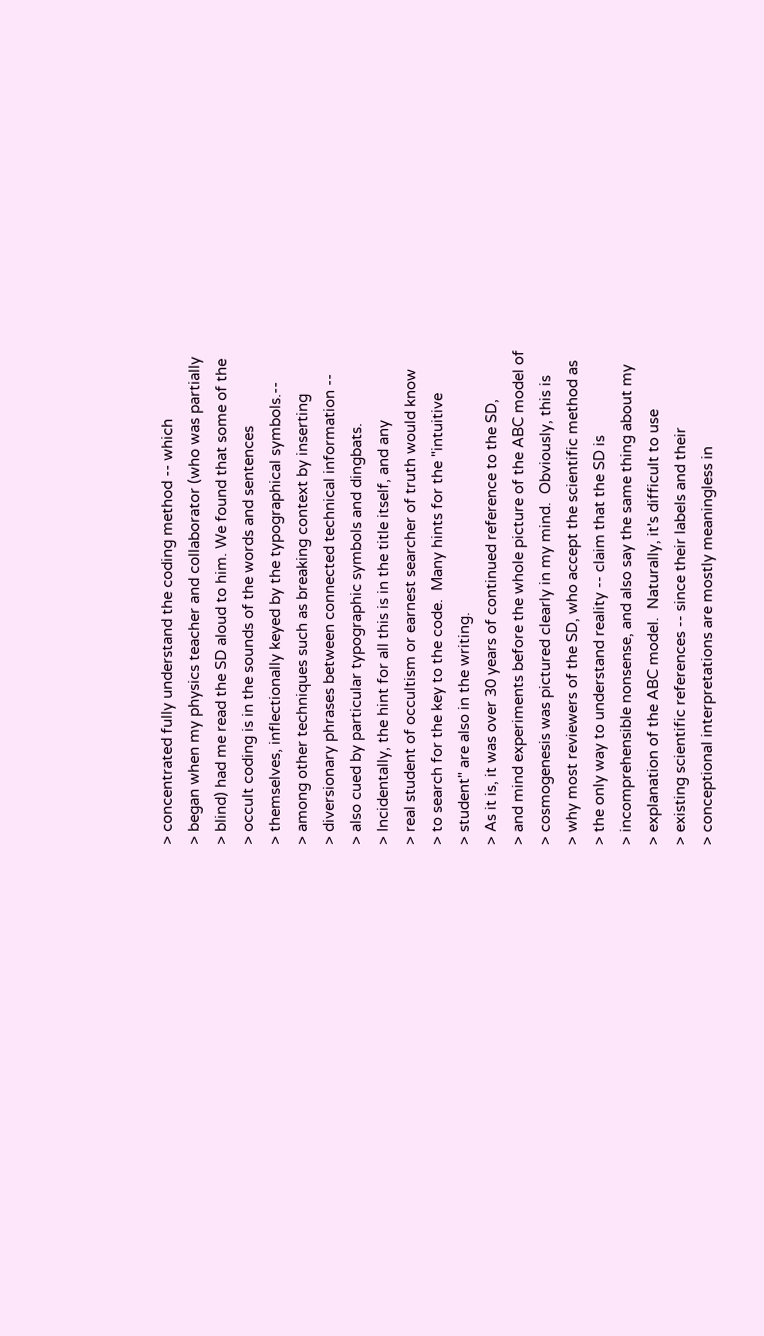> concentrated fully understand the coding method -- which
> began when my physics teacher and collaborator (who was partially
> blind) had me read the SD aloud to him. We found that some of the
> occult coding is in the sounds of the words and sentences
> themselves, inflectionally keyed by the typographical symbols.--
> among other techniques such as breaking context by inserting
> diversionary phrases between connected technical information --
> also cued by particular typographic symbols and dingbats.
> Incidentally, the hint for all this is in the title itself, and any
> real student of occultism or earnest searcher of truth would know
> to search for the key to the code.  Many hints for the "intuitive
> student" are also in the writing.
> As it is, it was over 30 years of continued reference to the SD,
> and mind experiments before the whole picture of the ABC model of
> cosmogenesis was pictured clearly in my mind.  Obviously, this is
> why most reviewers of the SD, who accept the scientific method as
> the only way to understand reality -- claim that the SD is
> incomprehensible nonsense, and also say the same thing about my
> explanation of the ABC model.  Naturally, it's difficult to use
> existing scientific references -- since their labels and their
> conceptional interpretations are mostly meaningless in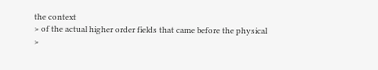the context
> of the actual higher order fields that came before the physical
>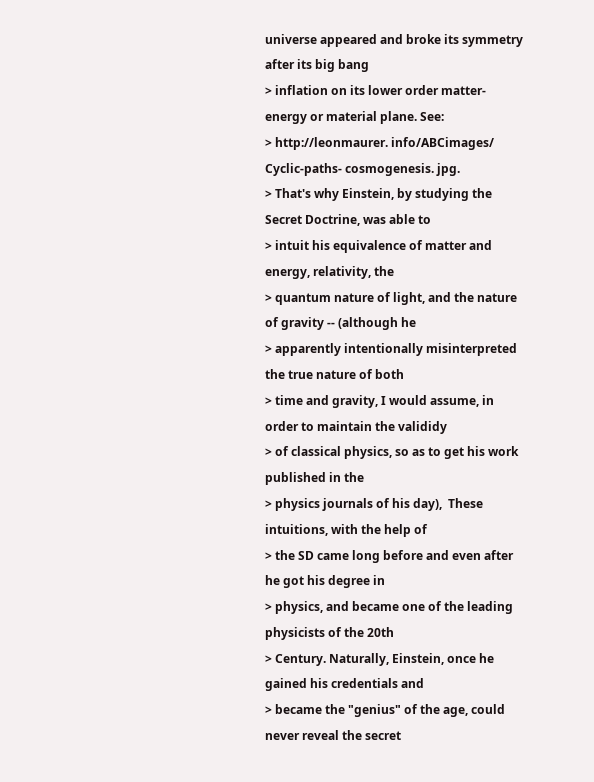universe appeared and broke its symmetry after its big bang
> inflation on its lower order matter-energy or material plane. See:
> http://leonmaurer. info/ABCimages/ Cyclic-paths- cosmogenesis. jpg.
> That's why Einstein, by studying the Secret Doctrine, was able to
> intuit his equivalence of matter and energy, relativity, the
> quantum nature of light, and the nature of gravity -- (although he
> apparently intentionally misinterpreted the true nature of both
> time and gravity, I would assume, in order to maintain the valididy
> of classical physics, so as to get his work published in the
> physics journals of his day),  These intuitions, with the help of
> the SD came long before and even after he got his degree in
> physics, and became one of the leading physicists of the 20th
> Century. Naturally, Einstein, once he gained his credentials and
> became the "genius" of the age, could never reveal the secret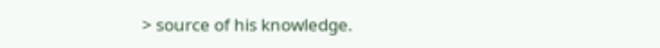> source of his knowledge.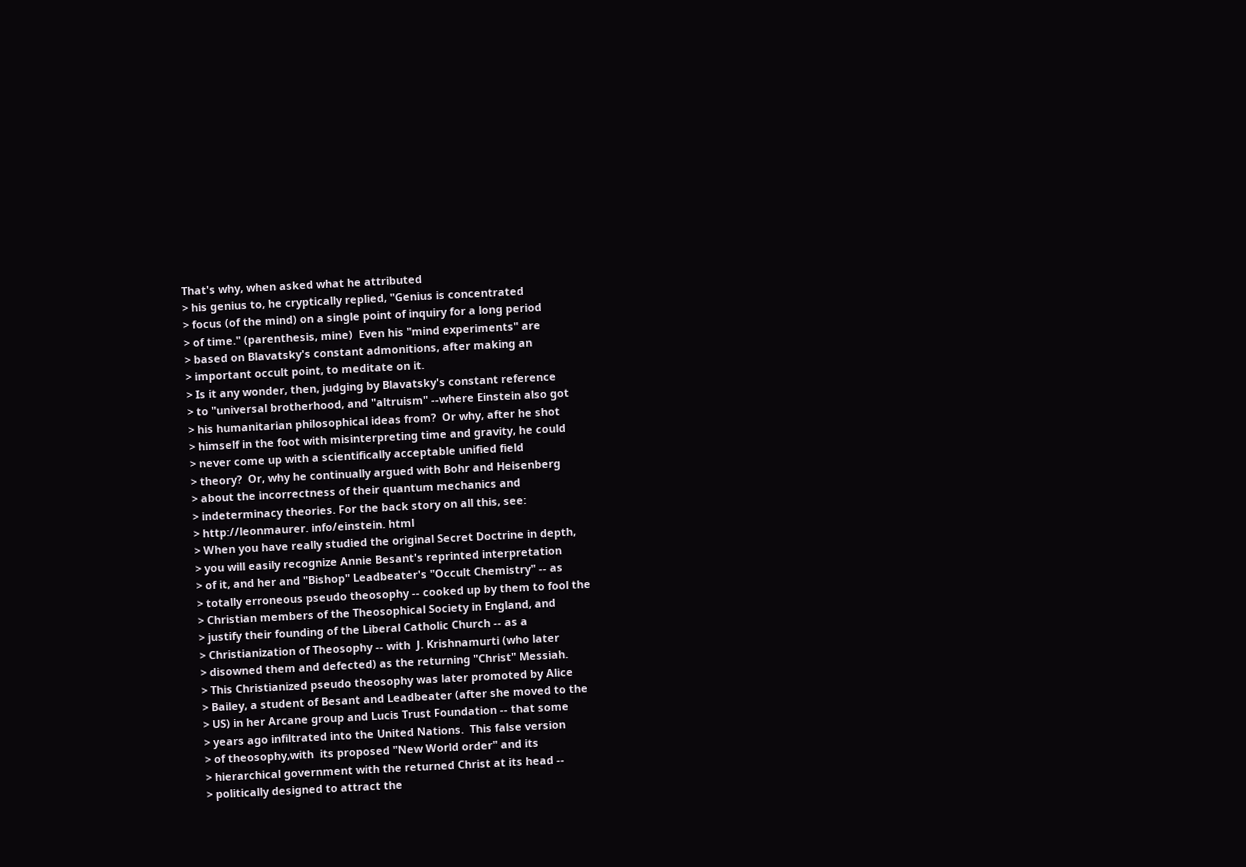That's why, when asked what he attributed
> his genius to, he cryptically replied, "Genius is concentrated
> focus (of the mind) on a single point of inquiry for a long period
> of time." (parenthesis, mine)  Even his "mind experiments" are
> based on Blavatsky's constant admonitions, after making an
> important occult point, to meditate on it.
> Is it any wonder, then, judging by Blavatsky's constant reference
> to "universal brotherhood, and "altruism" --where Einstein also got
> his humanitarian philosophical ideas from?  Or why, after he shot
> himself in the foot with misinterpreting time and gravity, he could
> never come up with a scientifically acceptable unified field
> theory?  Or, why he continually argued with Bohr and Heisenberg
> about the incorrectness of their quantum mechanics and
> indeterminacy theories. For the back story on all this, see:
> http://leonmaurer. info/einstein. html
> When you have really studied the original Secret Doctrine in depth,
> you will easily recognize Annie Besant's reprinted interpretation
> of it, and her and "Bishop" Leadbeater's "Occult Chemistry" -- as
> totally erroneous pseudo theosophy -- cooked up by them to fool the
> Christian members of the Theosophical Society in England, and
> justify their founding of the Liberal Catholic Church -- as a
> Christianization of Theosophy -- with  J. Krishnamurti (who later
> disowned them and defected) as the returning "Christ" Messiah.
> This Christianized pseudo theosophy was later promoted by Alice
> Bailey, a student of Besant and Leadbeater (after she moved to the
> US) in her Arcane group and Lucis Trust Foundation -- that some
> years ago infiltrated into the United Nations.  This false version
> of theosophy,with  its proposed "New World order" and its
> hierarchical government with the returned Christ at its head --
> politically designed to attract the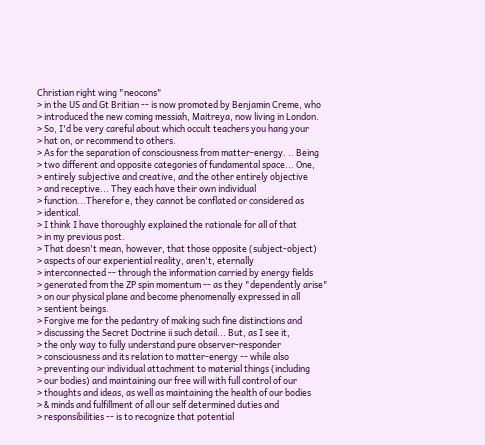Christian right wing "neocons"
> in the US and Gt Britian -- is now promoted by Benjamin Creme, who
> introduced the new coming messiah, Maitreya, now living in London.
> So, I'd be very careful about which occult teachers you hang your
> hat on, or recommend to others.
> As for the separation of consciousness from matter-energy. .. Being
> two different and opposite categories of fundamental space... One,
> entirely subjective and creative, and the other entirely objective
> and receptive... They each have their own individual
> function...Therefor e, they cannot be conflated or considered as
> identical.
> I think I have thoroughly explained the rationale for all of that
> in my previous post.
> That doesn't mean, however, that those opposite (subject-object)
> aspects of our experiential reality, aren't, eternally
> interconnected -- through the information carried by energy fields
> generated from the ZP spin momentum -- as they "dependently arise"
> on our physical plane and become phenomenally expressed in all
> sentient beings.
> Forgive me for the pedantry of making such fine distinctions and
> discussing the Secret Doctrine ii such detail... But, as I see it,
> the only way to fully understand pure observer-responder
> consciousness and its relation to matter-energy -- while also
> preventing our individual attachment to material things (including
> our bodies) and maintaining our free will with full control of our
> thoughts and ideas, as well as maintaining the health of our bodies
> & minds and fulfillment of all our self determined duties and
> responsibilities -- is to recognize that potential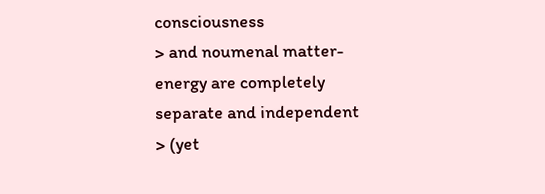consciousness
> and noumenal matter-energy are completely separate and independent
> (yet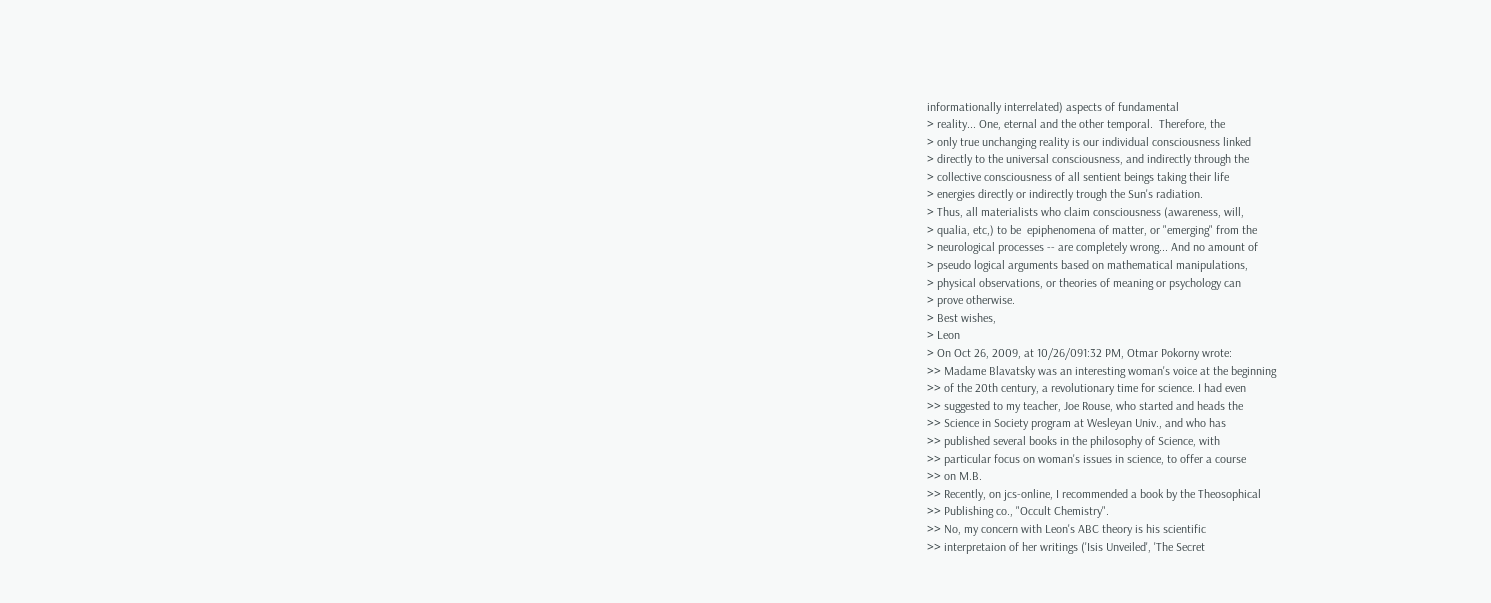informationally interrelated) aspects of fundamental
> reality... One, eternal and the other temporal.  Therefore, the
> only true unchanging reality is our individual consciousness linked
> directly to the universal consciousness, and indirectly through the
> collective consciousness of all sentient beings taking their life
> energies directly or indirectly trough the Sun's radiation.
> Thus, all materialists who claim consciousness (awareness, will,
> qualia, etc,) to be  epiphenomena of matter, or "emerging" from the
> neurological processes -- are completely wrong... And no amount of
> pseudo logical arguments based on mathematical manipulations,
> physical observations, or theories of meaning or psychology can
> prove otherwise.
> Best wishes,
> Leon
> On Oct 26, 2009, at 10/26/091:32 PM, Otmar Pokorny wrote:
>> Madame Blavatsky was an interesting woman's voice at the beginning
>> of the 20th century, a revolutionary time for science. I had even
>> suggested to my teacher, Joe Rouse, who started and heads the
>> Science in Society program at Wesleyan Univ., and who has
>> published several books in the philosophy of Science, with
>> particular focus on woman's issues in science, to offer a course
>> on M.B.
>> Recently, on jcs-online, I recommended a book by the Theosophical
>> Publishing co., "Occult Chemistry".
>> No, my concern with Leon's ABC theory is his scientific
>> interpretaion of her writings ('Isis Unveiled', 'The Secret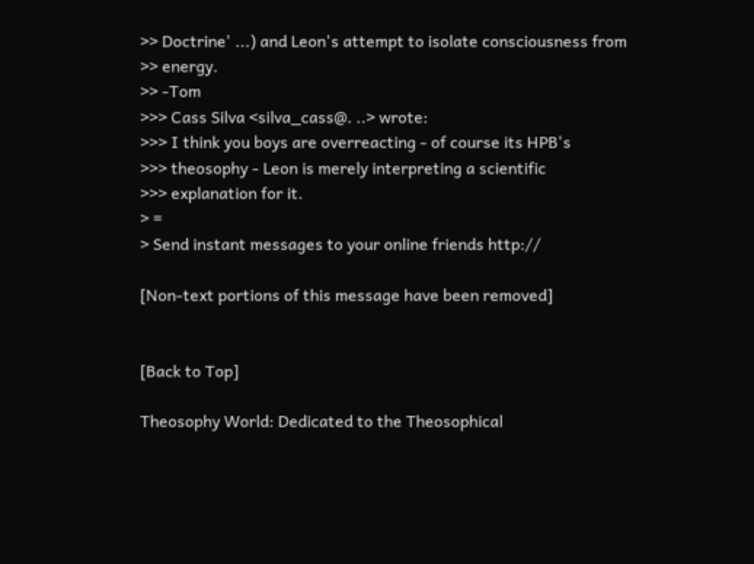>> Doctrine' ...) and Leon's attempt to isolate consciousness from
>> energy.
>> -Tom
>>> Cass Silva <silva_cass@. ..> wrote:
>>> I think you boys are overreacting - of course its HPB's
>>> theosophy - Leon is merely interpreting a scientific
>>> explanation for it.
> =
> Send instant messages to your online friends http://

[Non-text portions of this message have been removed]


[Back to Top]

Theosophy World: Dedicated to the Theosophical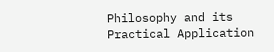Philosophy and its Practical Application